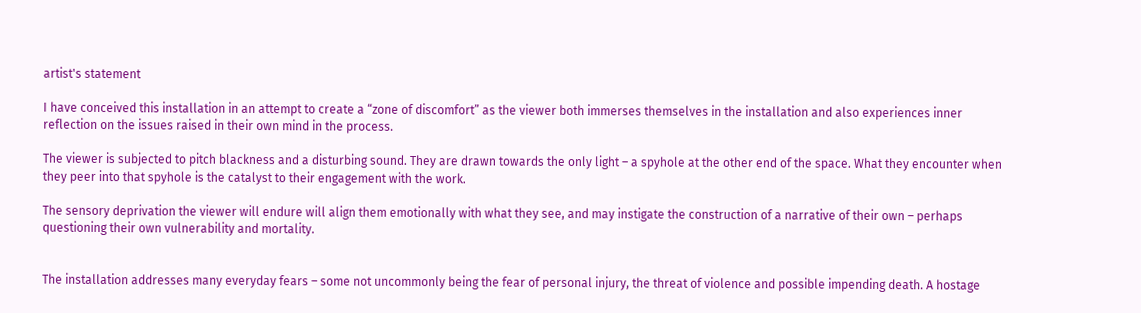artist's statement

I have conceived this installation in an attempt to create a “zone of discomfort” as the viewer both immerses themselves in the installation and also experiences inner reflection on the issues raised in their own mind in the process.

The viewer is subjected to pitch blackness and a disturbing sound. They are drawn towards the only light – a spyhole at the other end of the space. What they encounter when they peer into that spyhole is the catalyst to their engagement with the work.

The sensory deprivation the viewer will endure will align them emotionally with what they see, and may instigate the construction of a narrative of their own – perhaps questioning their own vulnerability and mortality.


The installation addresses many everyday fears – some not uncommonly being the fear of personal injury, the threat of violence and possible impending death. A hostage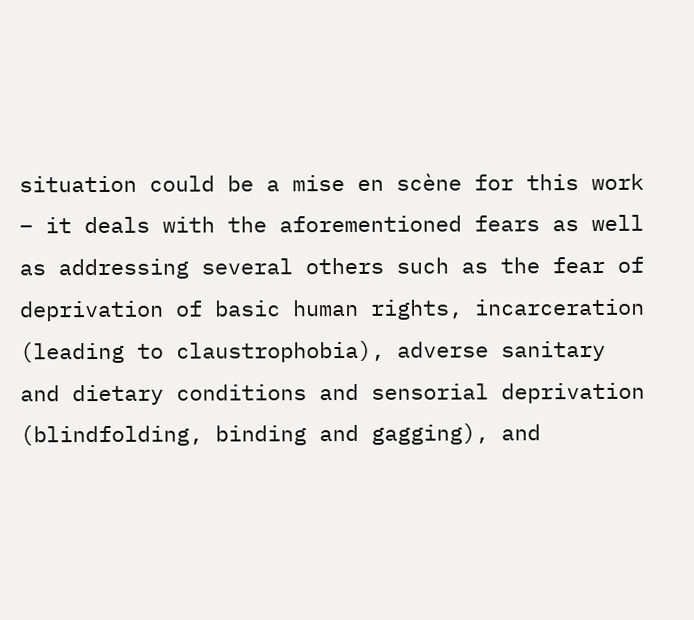situation could be a mise en scène for this work – it deals with the aforementioned fears as well as addressing several others such as the fear of deprivation of basic human rights, incarceration (leading to claustrophobia), adverse sanitary and dietary conditions and sensorial deprivation (blindfolding, binding and gagging), and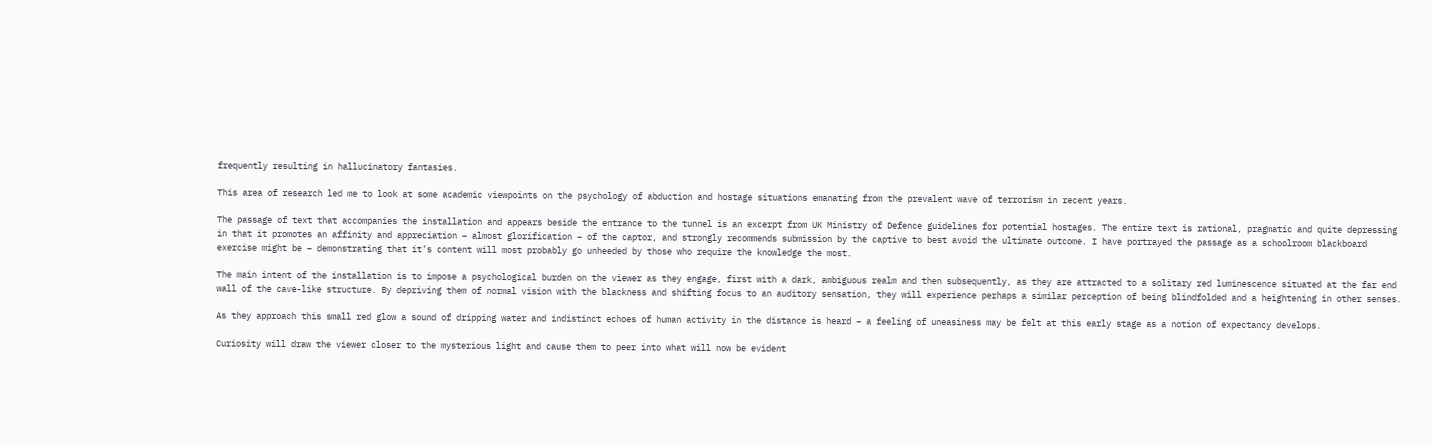frequently resulting in hallucinatory fantasies.

This area of research led me to look at some academic viewpoints on the psychology of abduction and hostage situations emanating from the prevalent wave of terrorism in recent years.

The passage of text that accompanies the installation and appears beside the entrance to the tunnel is an excerpt from UK Ministry of Defence guidelines for potential hostages. The entire text is rational, pragmatic and quite depressing in that it promotes an affinity and appreciation – almost glorification – of the captor, and strongly recommends submission by the captive to best avoid the ultimate outcome. I have portrayed the passage as a schoolroom blackboard exercise might be – demonstrating that it’s content will most probably go unheeded by those who require the knowledge the most.

The main intent of the installation is to impose a psychological burden on the viewer as they engage, first with a dark, ambiguous realm and then subsequently, as they are attracted to a solitary red luminescence situated at the far end wall of the cave-like structure. By depriving them of normal vision with the blackness and shifting focus to an auditory sensation, they will experience perhaps a similar perception of being blindfolded and a heightening in other senses.

As they approach this small red glow a sound of dripping water and indistinct echoes of human activity in the distance is heard – a feeling of uneasiness may be felt at this early stage as a notion of expectancy develops.

Curiosity will draw the viewer closer to the mysterious light and cause them to peer into what will now be evident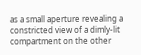as a small aperture revealing a constricted view of a dimly-lit compartment on the other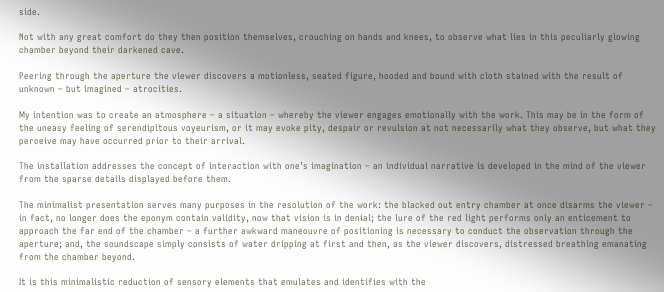side.

Not with any great comfort do they then position themselves, crouching on hands and knees, to observe what lies in this peculiarly glowing chamber beyond their darkened cave.

Peering through the aperture the viewer discovers a motionless, seated figure, hooded and bound with cloth stained with the result of unknown – but imagined – atrocities.

My intention was to create an atmosphere – a situation – whereby the viewer engages emotionally with the work. This may be in the form of the uneasy feeling of serendipitous voyeurism, or it may evoke pity, despair or revulsion at not necessarily what they observe, but what they perceive may have occurred prior to their arrival.

The installation addresses the concept of interaction with one’s imagination – an individual narrative is developed in the mind of the viewer from the sparse details displayed before them.

The minimalist presentation serves many purposes in the resolution of the work: the blacked out entry chamber at once disarms the viewer – in fact, no longer does the eponym contain validity, now that vision is in denial; the lure of the red light performs only an enticement to approach the far end of the chamber – a further awkward maneouvre of positioning is necessary to conduct the observation through the aperture; and, the soundscape simply consists of water dripping at first and then, as the viewer discovers, distressed breathing emanating from the chamber beyond.

It is this minimalistic reduction of sensory elements that emulates and identifies with the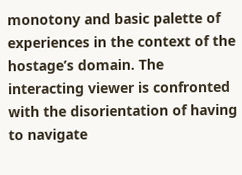monotony and basic palette of experiences in the context of the hostage’s domain. The interacting viewer is confronted with the disorientation of having to navigate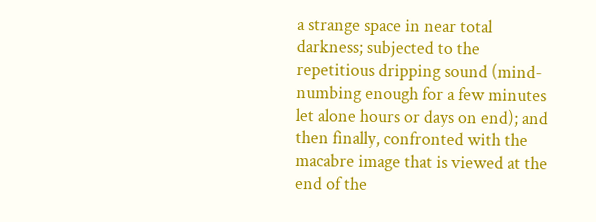a strange space in near total darkness; subjected to the repetitious dripping sound (mind-numbing enough for a few minutes let alone hours or days on end); and then finally, confronted with the macabre image that is viewed at the end of the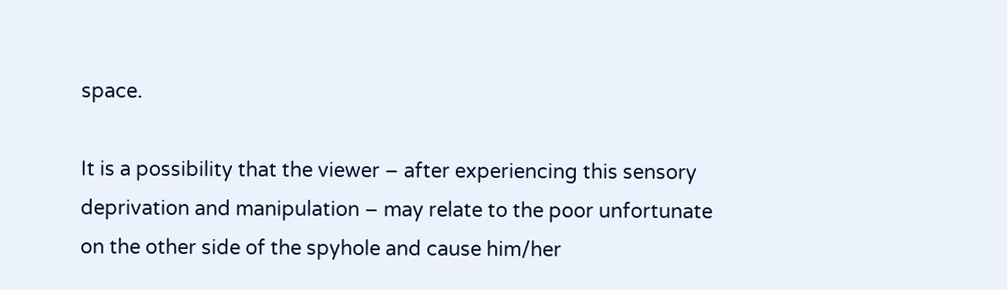space.

It is a possibility that the viewer – after experiencing this sensory deprivation and manipulation – may relate to the poor unfortunate on the other side of the spyhole and cause him/her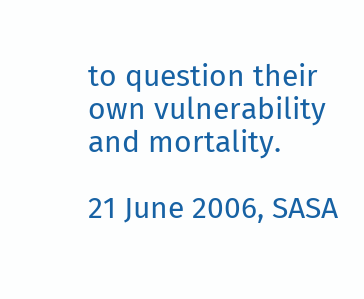to question their own vulnerability and mortality.

21 June 2006, SASA